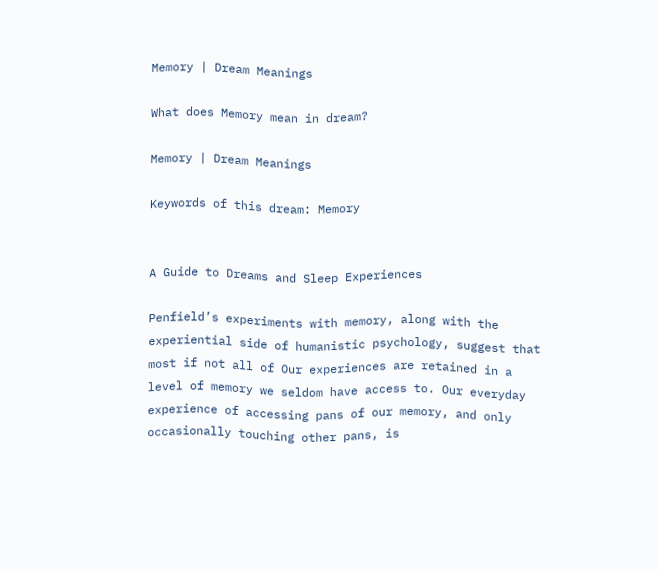Memory | Dream Meanings

What does Memory mean in dream?

Memory | Dream Meanings

Keywords of this dream: Memory


A Guide to Dreams and Sleep Experiences

Penfield’s experiments with memory, along with the experiential side of humanistic psychology, suggest that most if not all of Our experiences are retained in a level of memory we seldom have access to. Our everyday experience of accessing pans of our memory, and only occasionally touching other pans, is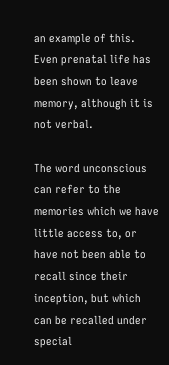an example of this. Even prenatal life has been shown to leave memory, although it is not verbal.

The word unconscious can refer to the memories which we have little access to, or have not been able to recall since their inception, but which can be recalled under special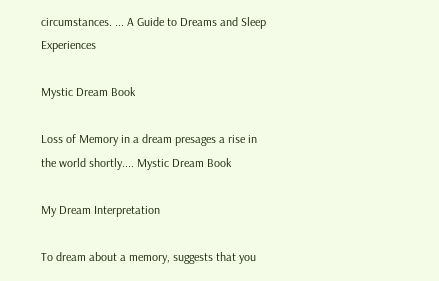circumstances. ... A Guide to Dreams and Sleep Experiences

Mystic Dream Book

Loss of Memory in a dream presages a rise in the world shortly.... Mystic Dream Book

My Dream Interpretation

To dream about a memory, suggests that you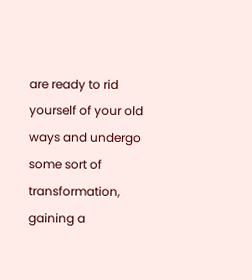are ready to rid yourself of your old ways and undergo some sort of transformation, gaining a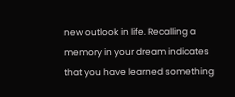new outlook in life. Recalling a memory in your dream indicates that you have learned something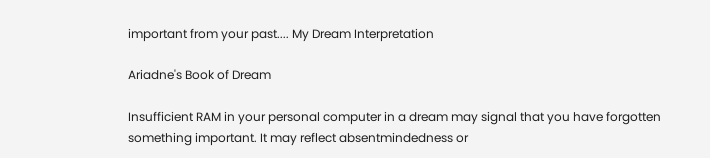important from your past.... My Dream Interpretation

Ariadne's Book of Dream

Insufficient RAM in your personal computer in a dream may signal that you have forgotten something important. It may reflect absentmindedness or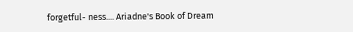forgetful- ness.... Ariadne's Book of Dream